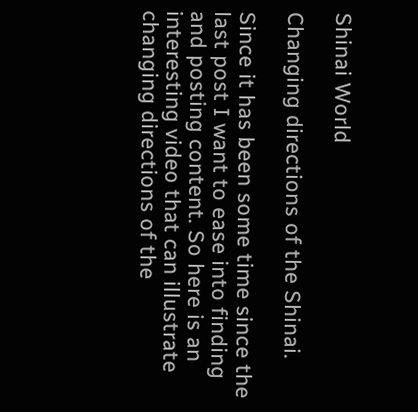Shinai World

Changing directions of the Shinai.

Since it has been some time since the last post I want to ease into finding and posting content. So here is an interesting video that can illustrate changing directions of the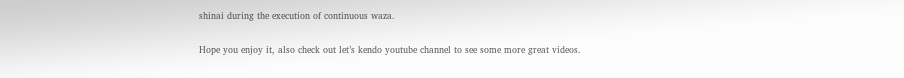shinai during the execution of continuous waza.

Hope you enjoy it, also check out let’s kendo youtube channel to see some more great videos.